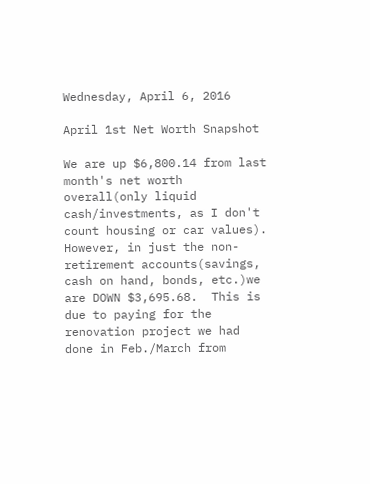Wednesday, April 6, 2016

April 1st Net Worth Snapshot

We are up $6,800.14 from last month's net worth overall(only liquid cash/investments, as I don't count housing or car values).
However, in just the non-retirement accounts(savings, cash on hand, bonds, etc.)we are DOWN $3,695.68.  This is due to paying for the renovation project we had done in Feb./March from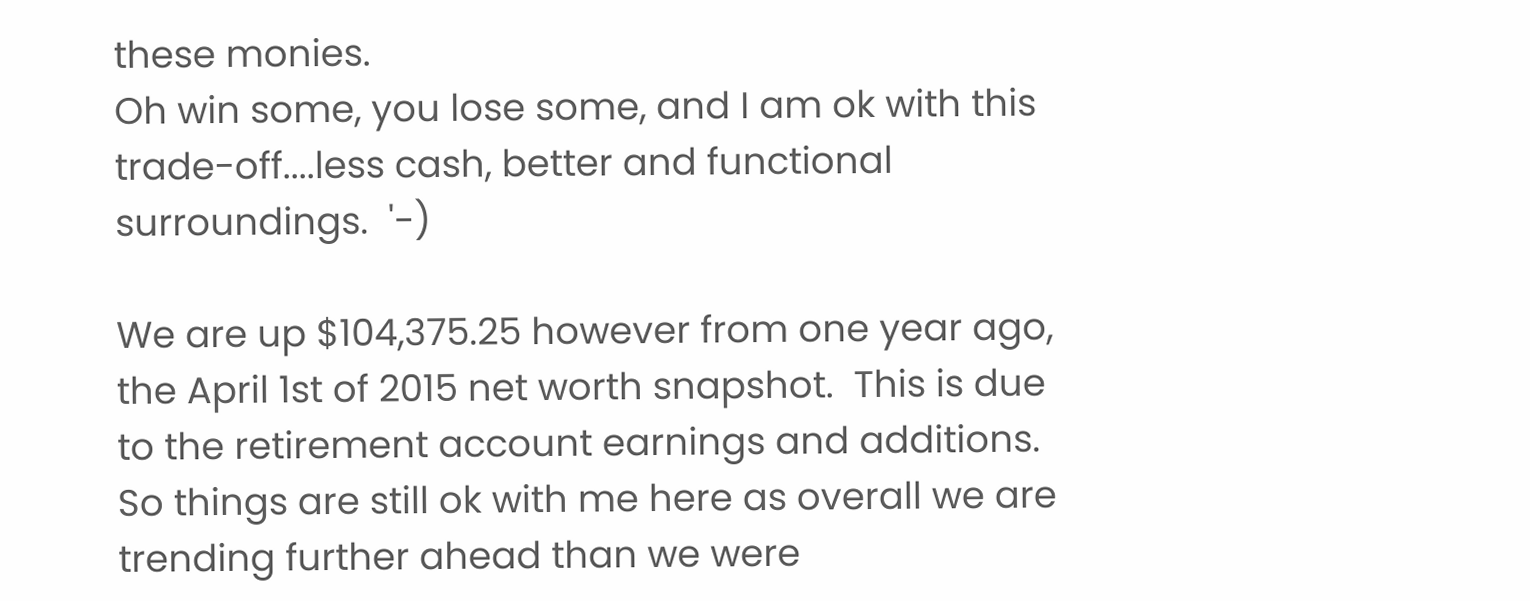these monies.
Oh win some, you lose some, and I am ok with this trade-off....less cash, better and functional surroundings.  '-)

We are up $104,375.25 however from one year ago, the April 1st of 2015 net worth snapshot.  This is due to the retirement account earnings and additions.
So things are still ok with me here as overall we are trending further ahead than we were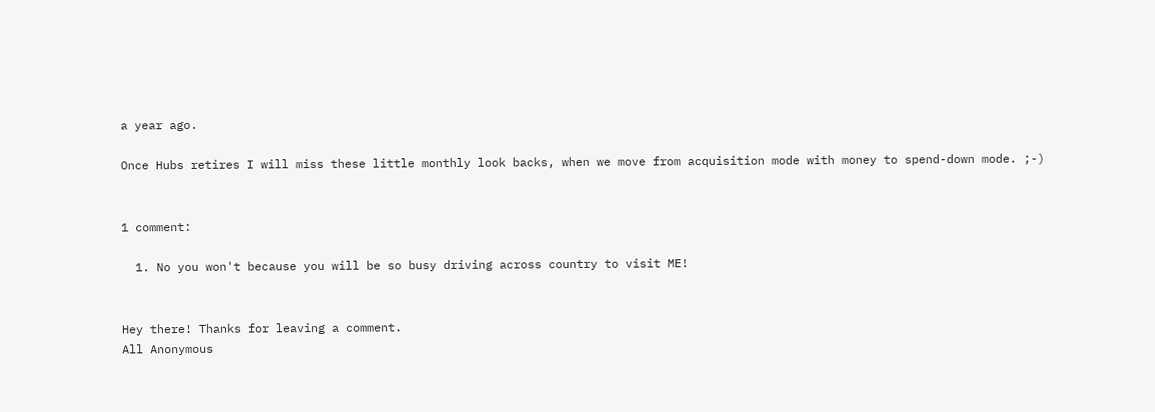a year ago.

Once Hubs retires I will miss these little monthly look backs, when we move from acquisition mode with money to spend-down mode. ;-)


1 comment:

  1. No you won't because you will be so busy driving across country to visit ME!


Hey there! Thanks for leaving a comment.
All Anonymous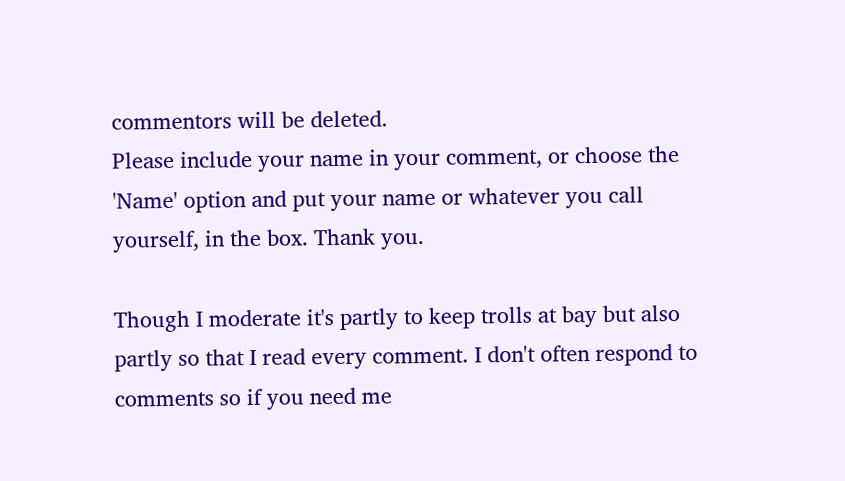commentors will be deleted.
Please include your name in your comment, or choose the 'Name' option and put your name or whatever you call yourself, in the box. Thank you.

Though I moderate it's partly to keep trolls at bay but also partly so that I read every comment. I don't often respond to comments so if you need me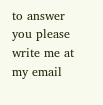to answer you please write me at my email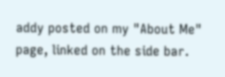addy posted on my "About Me" page, linked on the side bar.